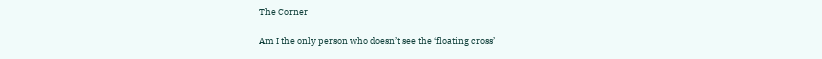The Corner

Am I the only person who doesn’t see the ‘floating cross’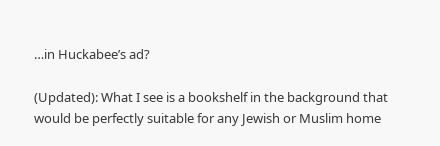…in Huckabee’s ad?

(Updated): What I see is a bookshelf in the background that would be perfectly suitable for any Jewish or Muslim home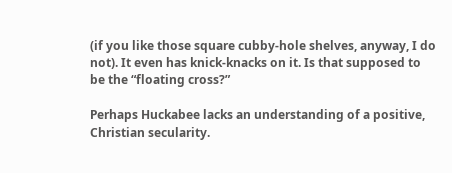(if you like those square cubby-hole shelves, anyway, I do not). It even has knick-knacks on it. Is that supposed to be the “floating cross?”

Perhaps Huckabee lacks an understanding of a positive, Christian secularity.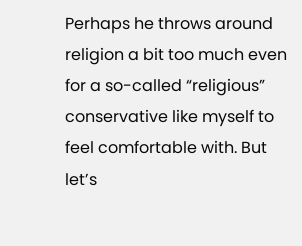Perhaps he throws around religion a bit too much even for a so-called “religious” conservative like myself to feel comfortable with. But let’s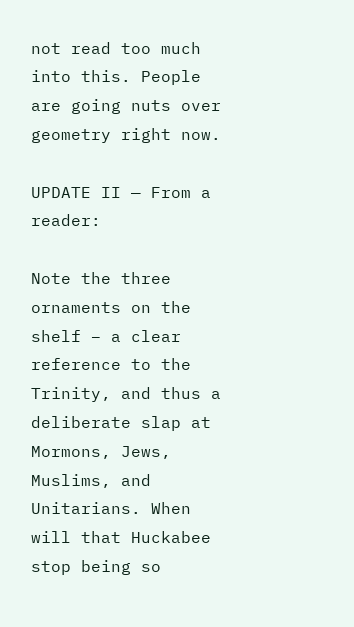not read too much into this. People are going nuts over geometry right now.

UPDATE II — From a reader:

Note the three ornaments on the shelf – a clear reference to the Trinity, and thus a deliberate slap at Mormons, Jews, Muslims, and Unitarians. When will that Huckabee stop being so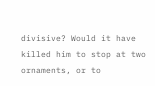divisive? Would it have killed him to stop at two ornaments, or to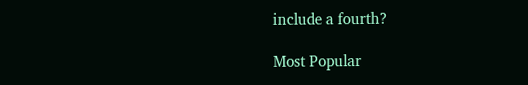include a fourth?

Most Popular